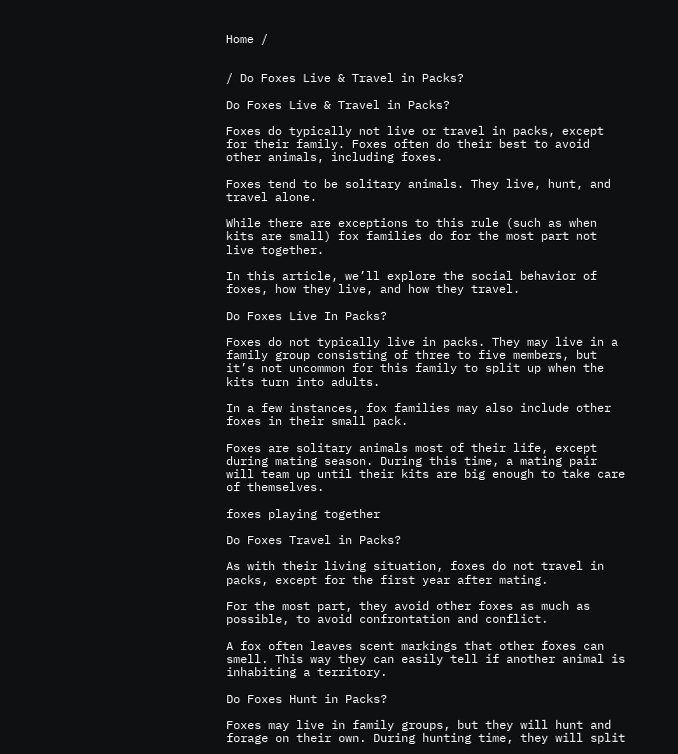Home /


/ Do Foxes Live & Travel in Packs?

Do Foxes Live & Travel in Packs?

Foxes do typically not live or travel in packs, except for their family. Foxes often do their best to avoid other animals, including foxes.

Foxes tend to be solitary animals. They live, hunt, and travel alone.

While there are exceptions to this rule (such as when kits are small) fox families do for the most part not live together.

In this article, we’ll explore the social behavior of foxes, how they live, and how they travel.

Do Foxes Live In Packs?

Foxes do not typically live in packs. They may live in a family group consisting of three to five members, but it’s not uncommon for this family to split up when the kits turn into adults.

In a few instances, fox families may also include other foxes in their small pack.

Foxes are solitary animals most of their life, except during mating season. During this time, a mating pair will team up until their kits are big enough to take care of themselves.

foxes playing together

Do Foxes Travel in Packs?

As with their living situation, foxes do not travel in packs, except for the first year after mating.

For the most part, they avoid other foxes as much as possible, to avoid confrontation and conflict.

A fox often leaves scent markings that other foxes can smell. This way they can easily tell if another animal is inhabiting a territory.

Do Foxes Hunt in Packs?

Foxes may live in family groups, but they will hunt and forage on their own. During hunting time, they will split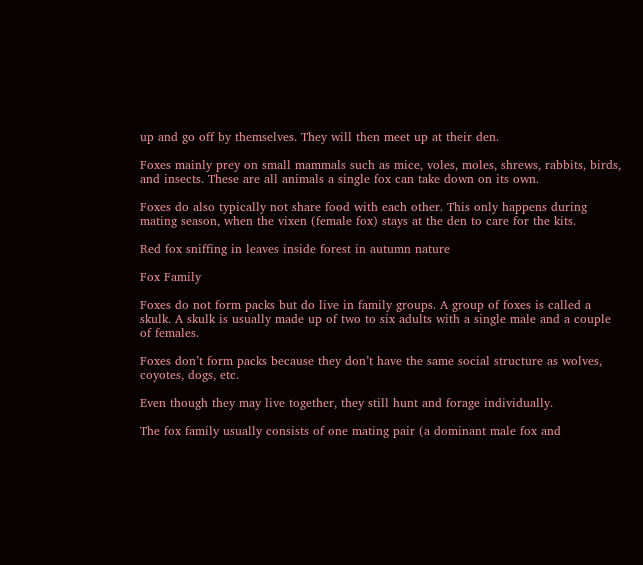up and go off by themselves. They will then meet up at their den.

Foxes mainly prey on small mammals such as mice, voles, moles, shrews, rabbits, birds, and insects. These are all animals a single fox can take down on its own.

Foxes do also typically not share food with each other. This only happens during mating season, when the vixen (female fox) stays at the den to care for the kits.

Red fox sniffing in leaves inside forest in autumn nature

Fox Family

Foxes do not form packs but do live in family groups. A group of foxes is called a skulk. A skulk is usually made up of two to six adults with a single male and a couple of females.

Foxes don’t form packs because they don’t have the same social structure as wolves, coyotes, dogs, etc.

Even though they may live together, they still hunt and forage individually.

The fox family usually consists of one mating pair (a dominant male fox and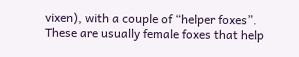vixen), with a couple of “helper foxes”. These are usually female foxes that help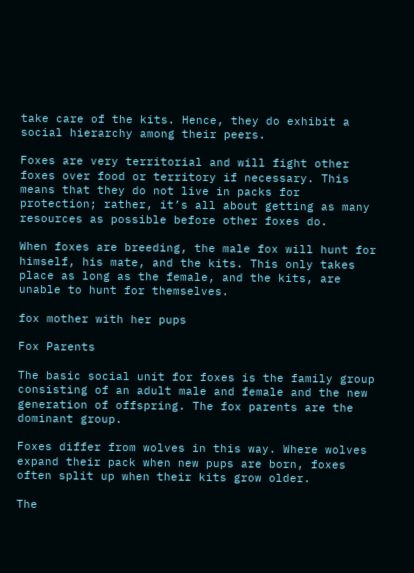take care of the kits. Hence, they do exhibit a social hierarchy among their peers.

Foxes are very territorial and will fight other foxes over food or territory if necessary. This means that they do not live in packs for protection; rather, it’s all about getting as many resources as possible before other foxes do.

When foxes are breeding, the male fox will hunt for himself, his mate, and the kits. This only takes place as long as the female, and the kits, are unable to hunt for themselves.

fox mother with her pups

Fox Parents

The basic social unit for foxes is the family group consisting of an adult male and female and the new generation of offspring. The fox parents are the dominant group.

Foxes differ from wolves in this way. Where wolves expand their pack when new pups are born, foxes often split up when their kits grow older.

The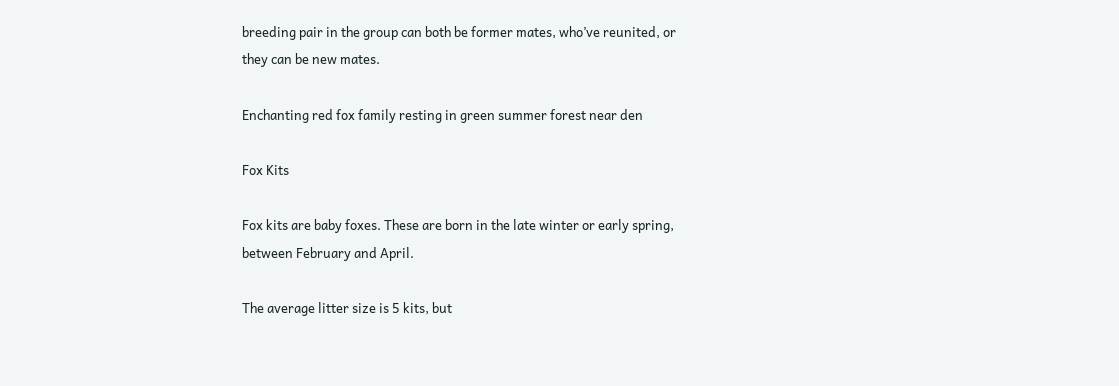breeding pair in the group can both be former mates, who’ve reunited, or they can be new mates.

Enchanting red fox family resting in green summer forest near den

Fox Kits

Fox kits are baby foxes. These are born in the late winter or early spring, between February and April.

The average litter size is 5 kits, but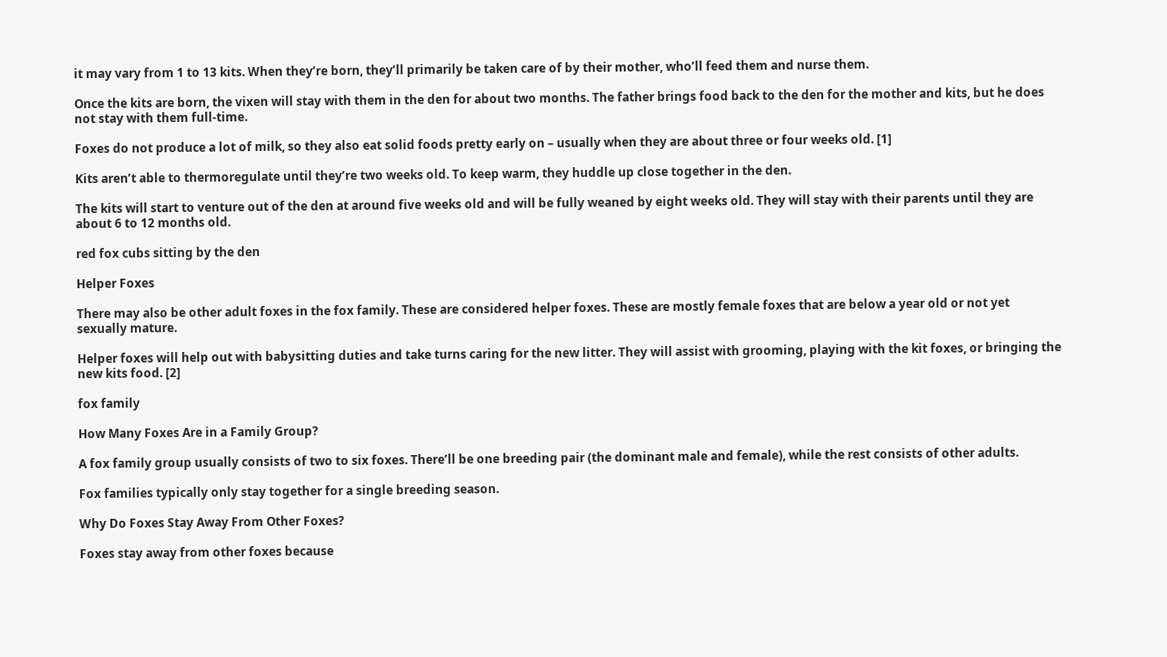it may vary from 1 to 13 kits. When they’re born, they’ll primarily be taken care of by their mother, who’ll feed them and nurse them.

Once the kits are born, the vixen will stay with them in the den for about two months. The father brings food back to the den for the mother and kits, but he does not stay with them full-time.

Foxes do not produce a lot of milk, so they also eat solid foods pretty early on – usually when they are about three or four weeks old. [1]

Kits aren’t able to thermoregulate until they’re two weeks old. To keep warm, they huddle up close together in the den.

The kits will start to venture out of the den at around five weeks old and will be fully weaned by eight weeks old. They will stay with their parents until they are about 6 to 12 months old.

red fox cubs sitting by the den

Helper Foxes

There may also be other adult foxes in the fox family. These are considered helper foxes. These are mostly female foxes that are below a year old or not yet sexually mature.

Helper foxes will help out with babysitting duties and take turns caring for the new litter. They will assist with grooming, playing with the kit foxes, or bringing the new kits food. [2]

fox family

How Many Foxes Are in a Family Group?

A fox family group usually consists of two to six foxes. There’ll be one breeding pair (the dominant male and female), while the rest consists of other adults.

Fox families typically only stay together for a single breeding season.

Why Do Foxes Stay Away From Other Foxes?

Foxes stay away from other foxes because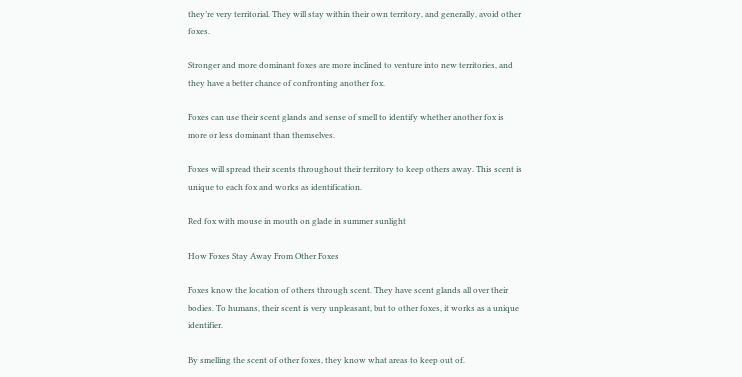they’re very territorial. They will stay within their own territory, and generally, avoid other foxes.

Stronger and more dominant foxes are more inclined to venture into new territories, and they have a better chance of confronting another fox.

Foxes can use their scent glands and sense of smell to identify whether another fox is more or less dominant than themselves.

Foxes will spread their scents throughout their territory to keep others away. This scent is unique to each fox and works as identification.

Red fox with mouse in mouth on glade in summer sunlight

How Foxes Stay Away From Other Foxes

Foxes know the location of others through scent. They have scent glands all over their bodies. To humans, their scent is very unpleasant, but to other foxes, it works as a unique identifier.

By smelling the scent of other foxes, they know what areas to keep out of.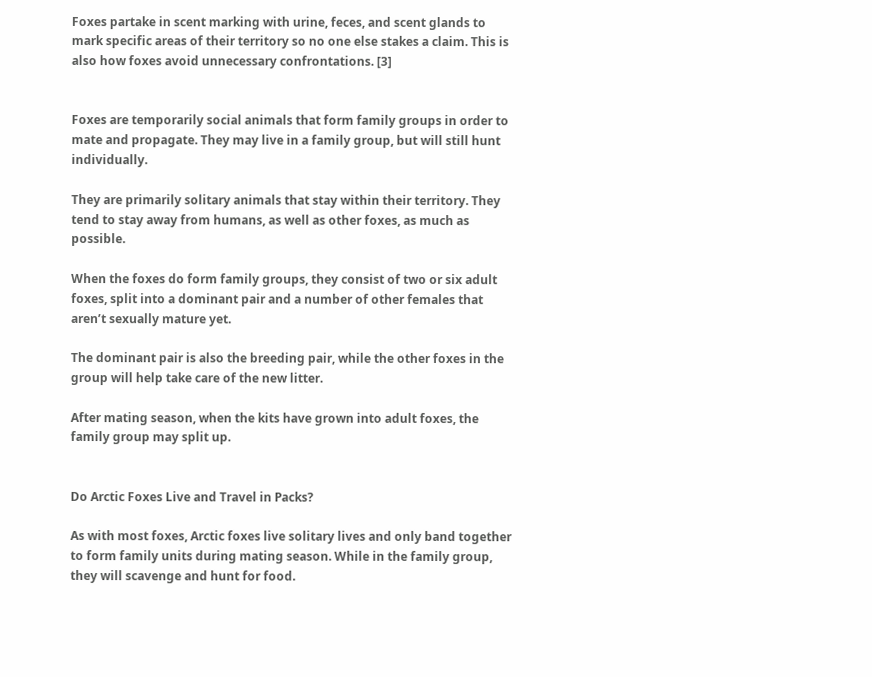Foxes partake in scent marking with urine, feces, and scent glands to mark specific areas of their territory so no one else stakes a claim. This is also how foxes avoid unnecessary confrontations. [3]


Foxes are temporarily social animals that form family groups in order to mate and propagate. They may live in a family group, but will still hunt individually.

They are primarily solitary animals that stay within their territory. They tend to stay away from humans, as well as other foxes, as much as possible.

When the foxes do form family groups, they consist of two or six adult foxes, split into a dominant pair and a number of other females that aren’t sexually mature yet.

The dominant pair is also the breeding pair, while the other foxes in the group will help take care of the new litter.

After mating season, when the kits have grown into adult foxes, the family group may split up.


Do Arctic Foxes Live and Travel in Packs?

As with most foxes, Arctic foxes live solitary lives and only band together to form family units during mating season. While in the family group, they will scavenge and hunt for food.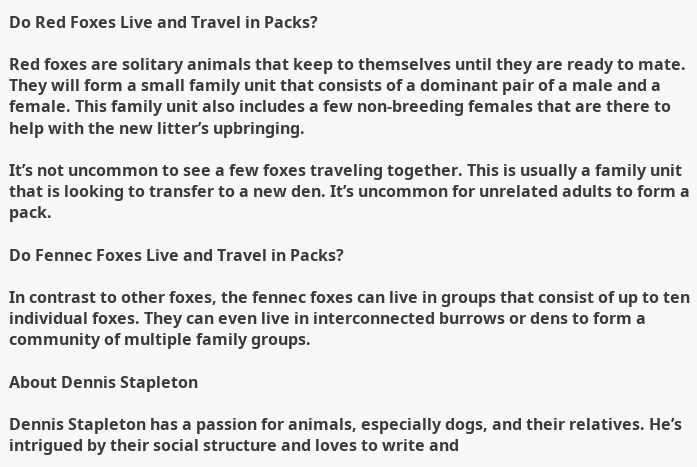Do Red Foxes Live and Travel in Packs?

Red foxes are solitary animals that keep to themselves until they are ready to mate. They will form a small family unit that consists of a dominant pair of a male and a female. This family unit also includes a few non-breeding females that are there to help with the new litter’s upbringing.

It’s not uncommon to see a few foxes traveling together. This is usually a family unit that is looking to transfer to a new den. It’s uncommon for unrelated adults to form a pack.

Do Fennec Foxes Live and Travel in Packs?

In contrast to other foxes, the fennec foxes can live in groups that consist of up to ten individual foxes. They can even live in interconnected burrows or dens to form a community of multiple family groups.

About Dennis Stapleton

Dennis Stapleton has a passion for animals, especially dogs, and their relatives. He’s intrigued by their social structure and loves to write and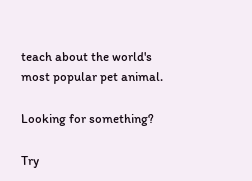teach about the world's most popular pet animal.

Looking for something?

Try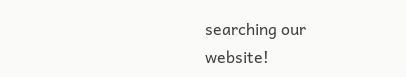searching our website!